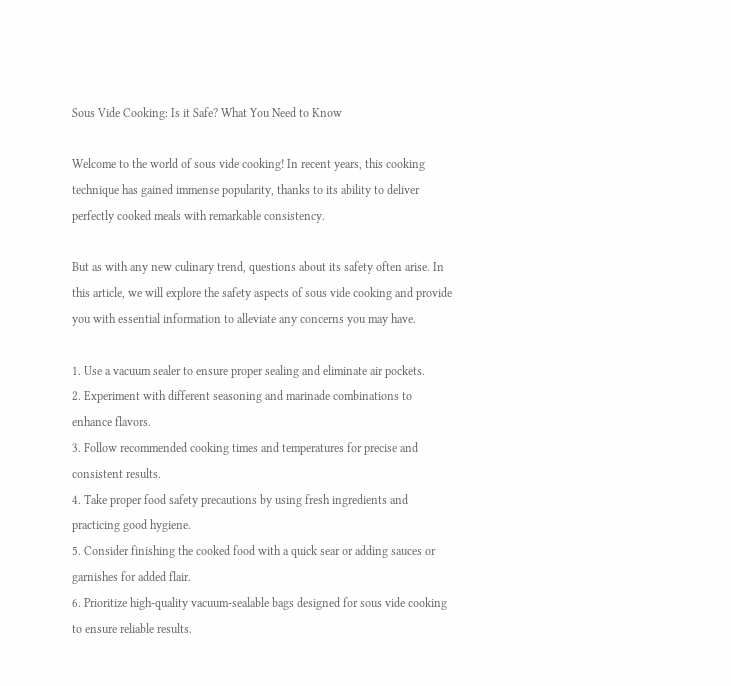Sous Vide Cooking: Is it Safe? What You Need to Know

Welcome to the world of sous vide cooking! In recent years, this cooking technique has gained immense popularity, thanks to its ability to deliver perfectly cooked meals with remarkable consistency.

But as with any new culinary trend, questions about its safety often arise. In this article, we will explore the safety aspects of sous vide cooking and provide you with essential information to alleviate any concerns you may have.

1. Use a vacuum sealer to ensure proper sealing and eliminate air pockets.
2. Experiment with different seasoning and marinade combinations to enhance flavors.
3. Follow recommended cooking times and temperatures for precise and consistent results.
4. Take proper food safety precautions by using fresh ingredients and practicing good hygiene.
5. Consider finishing the cooked food with a quick sear or adding sauces or garnishes for added flair.
6. Prioritize high-quality vacuum-sealable bags designed for sous vide cooking to ensure reliable results.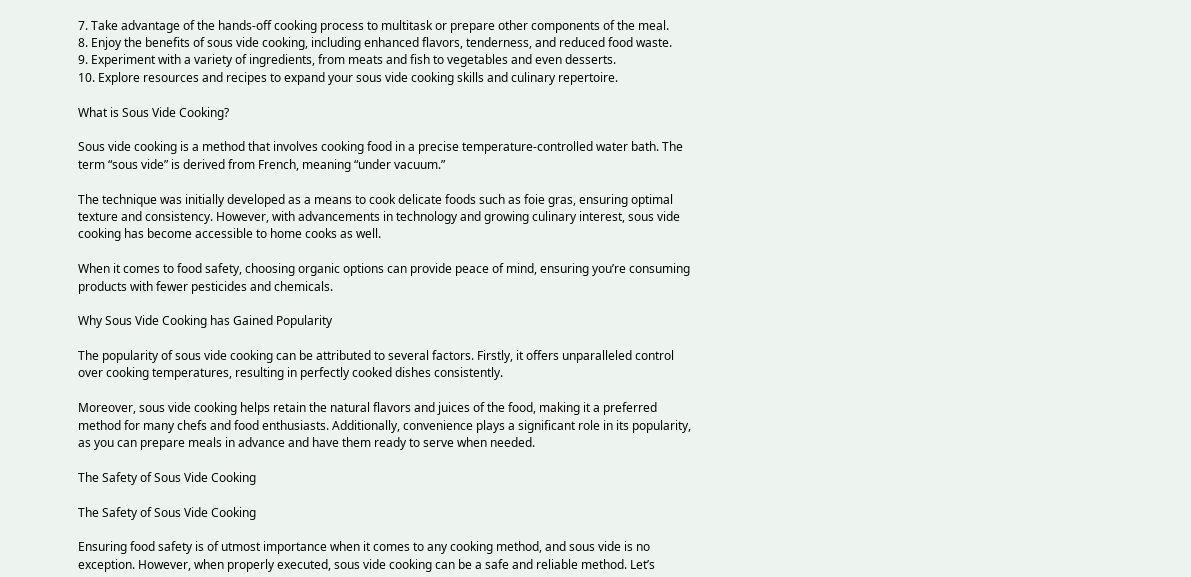7. Take advantage of the hands-off cooking process to multitask or prepare other components of the meal.
8. Enjoy the benefits of sous vide cooking, including enhanced flavors, tenderness, and reduced food waste.
9. Experiment with a variety of ingredients, from meats and fish to vegetables and even desserts.
10. Explore resources and recipes to expand your sous vide cooking skills and culinary repertoire.

What is Sous Vide Cooking?

Sous vide cooking is a method that involves cooking food in a precise temperature-controlled water bath. The term “sous vide” is derived from French, meaning “under vacuum.”

The technique was initially developed as a means to cook delicate foods such as foie gras, ensuring optimal texture and consistency. However, with advancements in technology and growing culinary interest, sous vide cooking has become accessible to home cooks as well.

When it comes to food safety, choosing organic options can provide peace of mind, ensuring you’re consuming products with fewer pesticides and chemicals.

Why Sous Vide Cooking has Gained Popularity

The popularity of sous vide cooking can be attributed to several factors. Firstly, it offers unparalleled control over cooking temperatures, resulting in perfectly cooked dishes consistently.

Moreover, sous vide cooking helps retain the natural flavors and juices of the food, making it a preferred method for many chefs and food enthusiasts. Additionally, convenience plays a significant role in its popularity, as you can prepare meals in advance and have them ready to serve when needed.

The Safety of Sous Vide Cooking

The Safety of Sous Vide Cooking

Ensuring food safety is of utmost importance when it comes to any cooking method, and sous vide is no exception. However, when properly executed, sous vide cooking can be a safe and reliable method. Let’s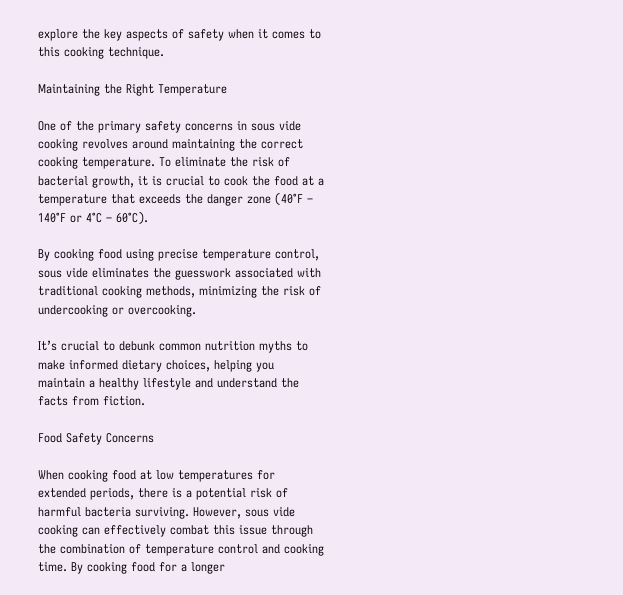explore the key aspects of safety when it comes to this cooking technique.

Maintaining the Right Temperature

One of the primary safety concerns in sous vide cooking revolves around maintaining the correct cooking temperature. To eliminate the risk of bacterial growth, it is crucial to cook the food at a temperature that exceeds the danger zone (40°F – 140°F or 4°C – 60°C).

By cooking food using precise temperature control, sous vide eliminates the guesswork associated with traditional cooking methods, minimizing the risk of undercooking or overcooking.

It’s crucial to debunk common nutrition myths to make informed dietary choices, helping you maintain a healthy lifestyle and understand the facts from fiction.

Food Safety Concerns

When cooking food at low temperatures for extended periods, there is a potential risk of harmful bacteria surviving. However, sous vide cooking can effectively combat this issue through the combination of temperature control and cooking time. By cooking food for a longer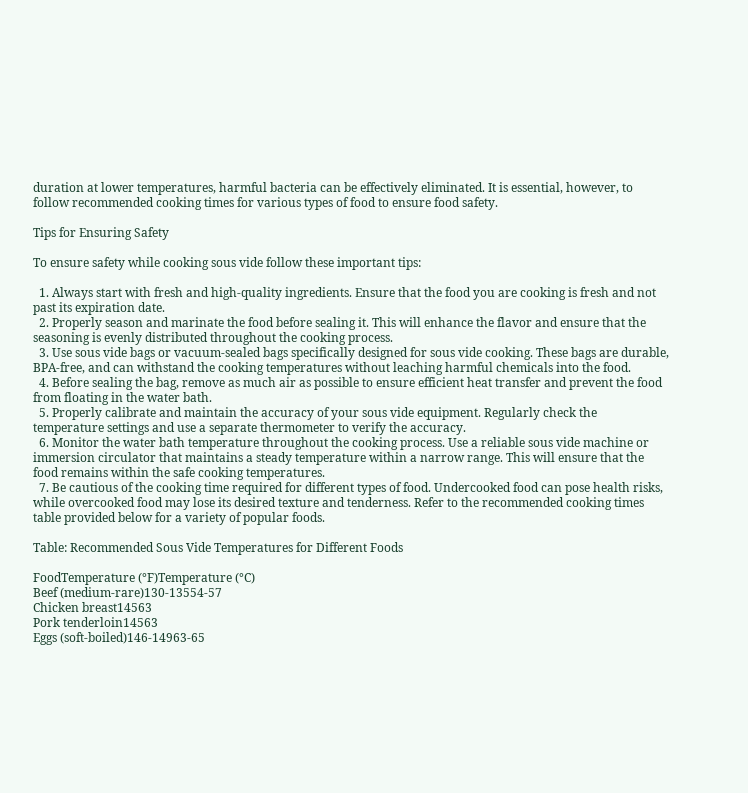duration at lower temperatures, harmful bacteria can be effectively eliminated. It is essential, however, to follow recommended cooking times for various types of food to ensure food safety.

Tips for Ensuring Safety

To ensure safety while cooking sous vide follow these important tips:

  1. Always start with fresh and high-quality ingredients. Ensure that the food you are cooking is fresh and not past its expiration date.
  2. Properly season and marinate the food before sealing it. This will enhance the flavor and ensure that the seasoning is evenly distributed throughout the cooking process.
  3. Use sous vide bags or vacuum-sealed bags specifically designed for sous vide cooking. These bags are durable, BPA-free, and can withstand the cooking temperatures without leaching harmful chemicals into the food.
  4. Before sealing the bag, remove as much air as possible to ensure efficient heat transfer and prevent the food from floating in the water bath.
  5. Properly calibrate and maintain the accuracy of your sous vide equipment. Regularly check the temperature settings and use a separate thermometer to verify the accuracy.
  6. Monitor the water bath temperature throughout the cooking process. Use a reliable sous vide machine or immersion circulator that maintains a steady temperature within a narrow range. This will ensure that the food remains within the safe cooking temperatures.
  7. Be cautious of the cooking time required for different types of food. Undercooked food can pose health risks, while overcooked food may lose its desired texture and tenderness. Refer to the recommended cooking times table provided below for a variety of popular foods.

Table: Recommended Sous Vide Temperatures for Different Foods

FoodTemperature (°F)Temperature (°C)
Beef (medium-rare)130-13554-57
Chicken breast14563
Pork tenderloin14563
Eggs (soft-boiled)146-14963-65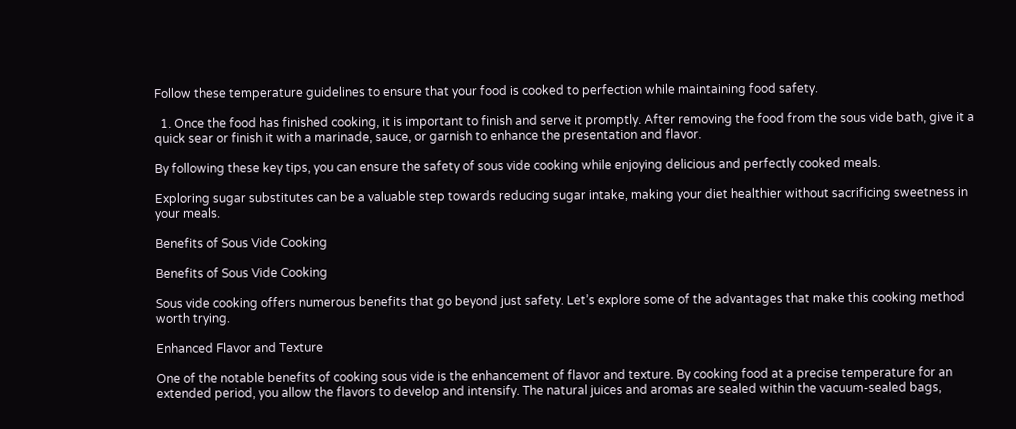Follow these temperature guidelines to ensure that your food is cooked to perfection while maintaining food safety.

  1. Once the food has finished cooking, it is important to finish and serve it promptly. After removing the food from the sous vide bath, give it a quick sear or finish it with a marinade, sauce, or garnish to enhance the presentation and flavor.

By following these key tips, you can ensure the safety of sous vide cooking while enjoying delicious and perfectly cooked meals.

Exploring sugar substitutes can be a valuable step towards reducing sugar intake, making your diet healthier without sacrificing sweetness in your meals.

Benefits of Sous Vide Cooking

Benefits of Sous Vide Cooking

Sous vide cooking offers numerous benefits that go beyond just safety. Let’s explore some of the advantages that make this cooking method worth trying.

Enhanced Flavor and Texture

One of the notable benefits of cooking sous vide is the enhancement of flavor and texture. By cooking food at a precise temperature for an extended period, you allow the flavors to develop and intensify. The natural juices and aromas are sealed within the vacuum-sealed bags,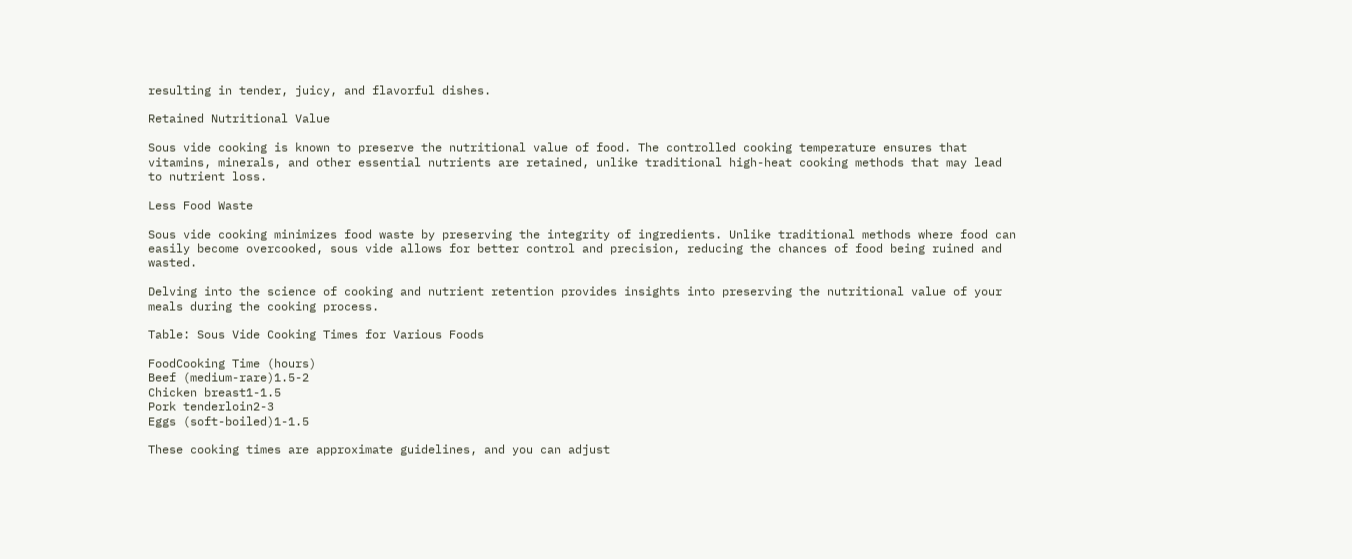resulting in tender, juicy, and flavorful dishes.

Retained Nutritional Value

Sous vide cooking is known to preserve the nutritional value of food. The controlled cooking temperature ensures that vitamins, minerals, and other essential nutrients are retained, unlike traditional high-heat cooking methods that may lead to nutrient loss.

Less Food Waste

Sous vide cooking minimizes food waste by preserving the integrity of ingredients. Unlike traditional methods where food can easily become overcooked, sous vide allows for better control and precision, reducing the chances of food being ruined and wasted.

Delving into the science of cooking and nutrient retention provides insights into preserving the nutritional value of your meals during the cooking process.

Table: Sous Vide Cooking Times for Various Foods

FoodCooking Time (hours)
Beef (medium-rare)1.5-2
Chicken breast1-1.5
Pork tenderloin2-3
Eggs (soft-boiled)1-1.5

These cooking times are approximate guidelines, and you can adjust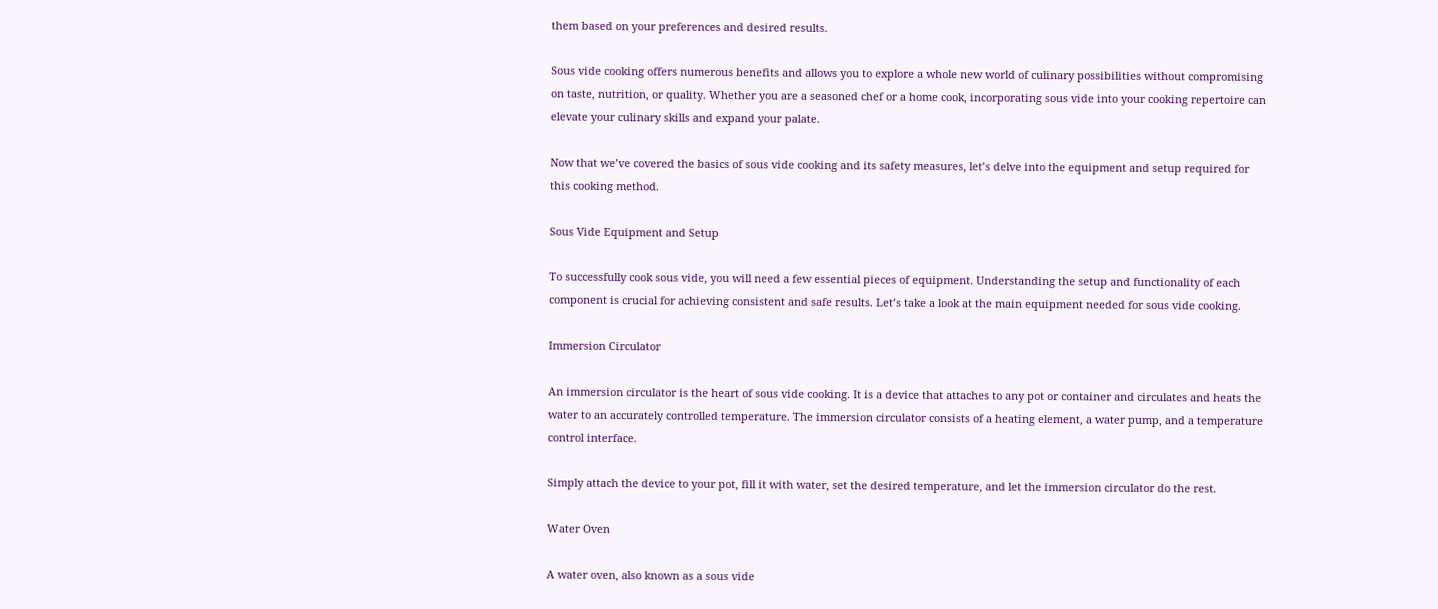them based on your preferences and desired results.

Sous vide cooking offers numerous benefits and allows you to explore a whole new world of culinary possibilities without compromising on taste, nutrition, or quality. Whether you are a seasoned chef or a home cook, incorporating sous vide into your cooking repertoire can elevate your culinary skills and expand your palate.

Now that we’ve covered the basics of sous vide cooking and its safety measures, let’s delve into the equipment and setup required for this cooking method.

Sous Vide Equipment and Setup

To successfully cook sous vide, you will need a few essential pieces of equipment. Understanding the setup and functionality of each component is crucial for achieving consistent and safe results. Let’s take a look at the main equipment needed for sous vide cooking.

Immersion Circulator

An immersion circulator is the heart of sous vide cooking. It is a device that attaches to any pot or container and circulates and heats the water to an accurately controlled temperature. The immersion circulator consists of a heating element, a water pump, and a temperature control interface.

Simply attach the device to your pot, fill it with water, set the desired temperature, and let the immersion circulator do the rest.

Water Oven

A water oven, also known as a sous vide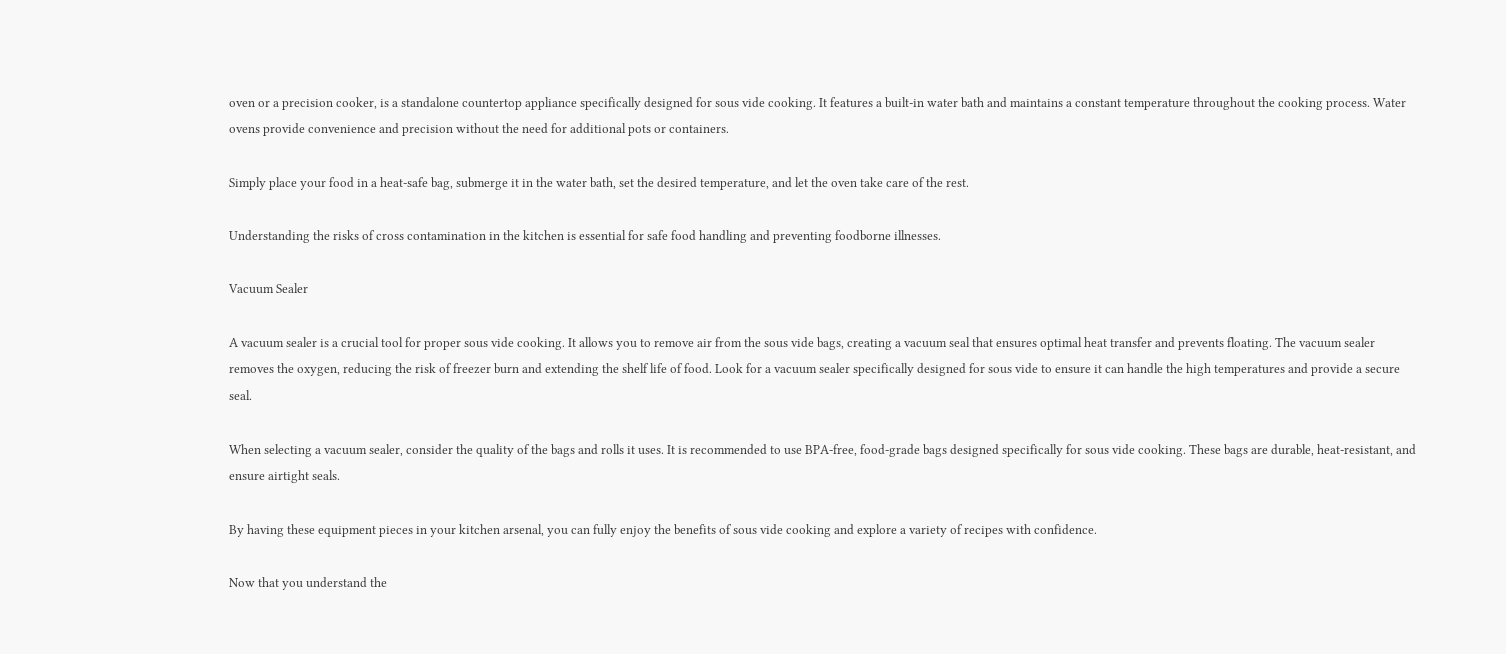oven or a precision cooker, is a standalone countertop appliance specifically designed for sous vide cooking. It features a built-in water bath and maintains a constant temperature throughout the cooking process. Water ovens provide convenience and precision without the need for additional pots or containers.

Simply place your food in a heat-safe bag, submerge it in the water bath, set the desired temperature, and let the oven take care of the rest.

Understanding the risks of cross contamination in the kitchen is essential for safe food handling and preventing foodborne illnesses.

Vacuum Sealer

A vacuum sealer is a crucial tool for proper sous vide cooking. It allows you to remove air from the sous vide bags, creating a vacuum seal that ensures optimal heat transfer and prevents floating. The vacuum sealer removes the oxygen, reducing the risk of freezer burn and extending the shelf life of food. Look for a vacuum sealer specifically designed for sous vide to ensure it can handle the high temperatures and provide a secure seal.

When selecting a vacuum sealer, consider the quality of the bags and rolls it uses. It is recommended to use BPA-free, food-grade bags designed specifically for sous vide cooking. These bags are durable, heat-resistant, and ensure airtight seals.

By having these equipment pieces in your kitchen arsenal, you can fully enjoy the benefits of sous vide cooking and explore a variety of recipes with confidence.

Now that you understand the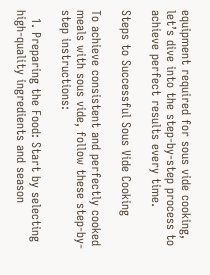equipment required for sous vide cooking, let’s dive into the step-by-step process to achieve perfect results every time.

Steps to Successful Sous Vide Cooking

To achieve consistent and perfectly cooked meals with sous vide, follow these step-by-step instructions:

  1. Preparing the Food: Start by selecting high-quality ingredients and season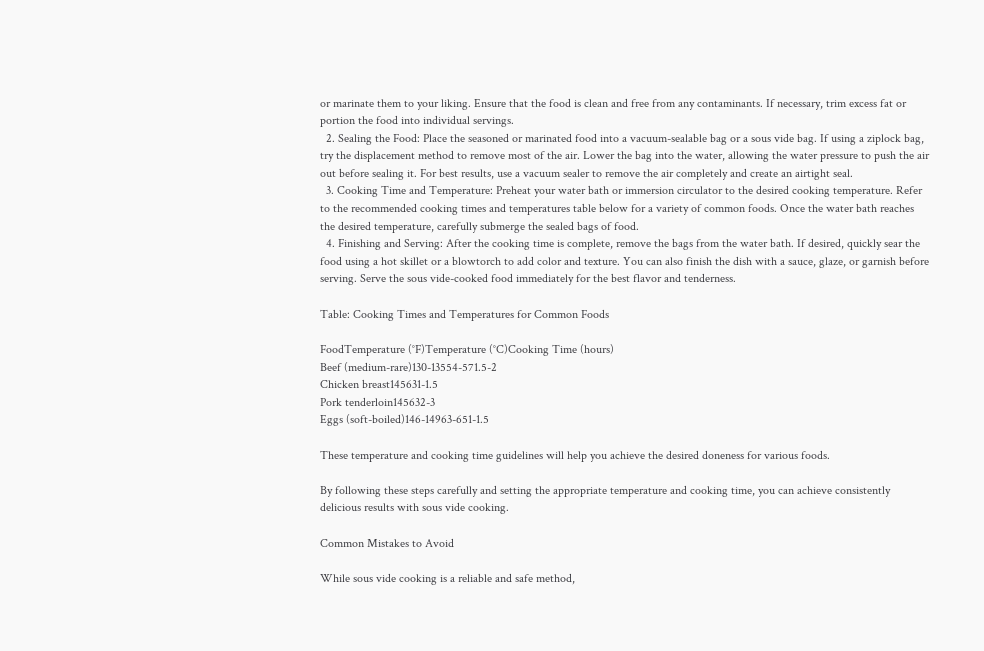or marinate them to your liking. Ensure that the food is clean and free from any contaminants. If necessary, trim excess fat or portion the food into individual servings.
  2. Sealing the Food: Place the seasoned or marinated food into a vacuum-sealable bag or a sous vide bag. If using a ziplock bag, try the displacement method to remove most of the air. Lower the bag into the water, allowing the water pressure to push the air out before sealing it. For best results, use a vacuum sealer to remove the air completely and create an airtight seal.
  3. Cooking Time and Temperature: Preheat your water bath or immersion circulator to the desired cooking temperature. Refer to the recommended cooking times and temperatures table below for a variety of common foods. Once the water bath reaches the desired temperature, carefully submerge the sealed bags of food.
  4. Finishing and Serving: After the cooking time is complete, remove the bags from the water bath. If desired, quickly sear the food using a hot skillet or a blowtorch to add color and texture. You can also finish the dish with a sauce, glaze, or garnish before serving. Serve the sous vide-cooked food immediately for the best flavor and tenderness.

Table: Cooking Times and Temperatures for Common Foods

FoodTemperature (°F)Temperature (°C)Cooking Time (hours)
Beef (medium-rare)130-13554-571.5-2
Chicken breast145631-1.5
Pork tenderloin145632-3
Eggs (soft-boiled)146-14963-651-1.5

These temperature and cooking time guidelines will help you achieve the desired doneness for various foods.

By following these steps carefully and setting the appropriate temperature and cooking time, you can achieve consistently delicious results with sous vide cooking.

Common Mistakes to Avoid

While sous vide cooking is a reliable and safe method,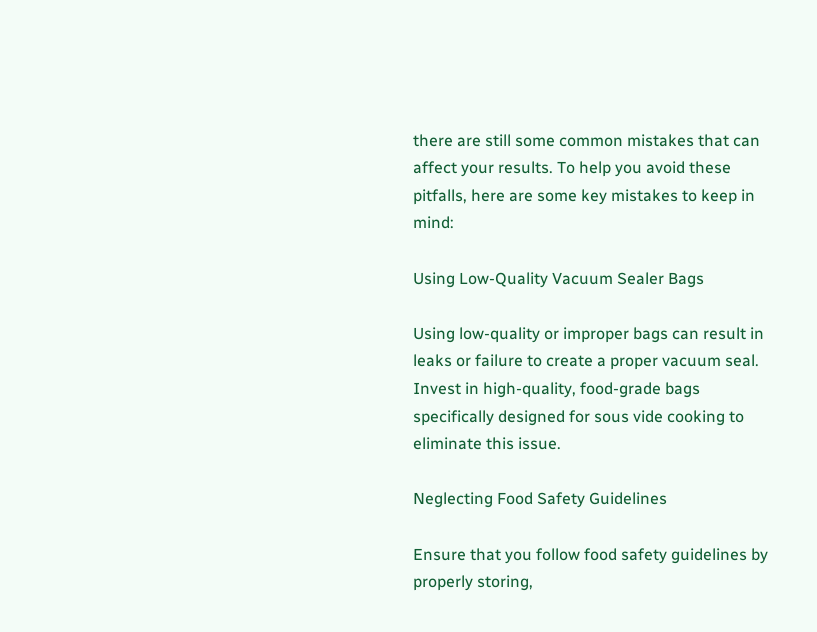there are still some common mistakes that can affect your results. To help you avoid these pitfalls, here are some key mistakes to keep in mind:

Using Low-Quality Vacuum Sealer Bags

Using low-quality or improper bags can result in leaks or failure to create a proper vacuum seal. Invest in high-quality, food-grade bags specifically designed for sous vide cooking to eliminate this issue.

Neglecting Food Safety Guidelines

Ensure that you follow food safety guidelines by properly storing,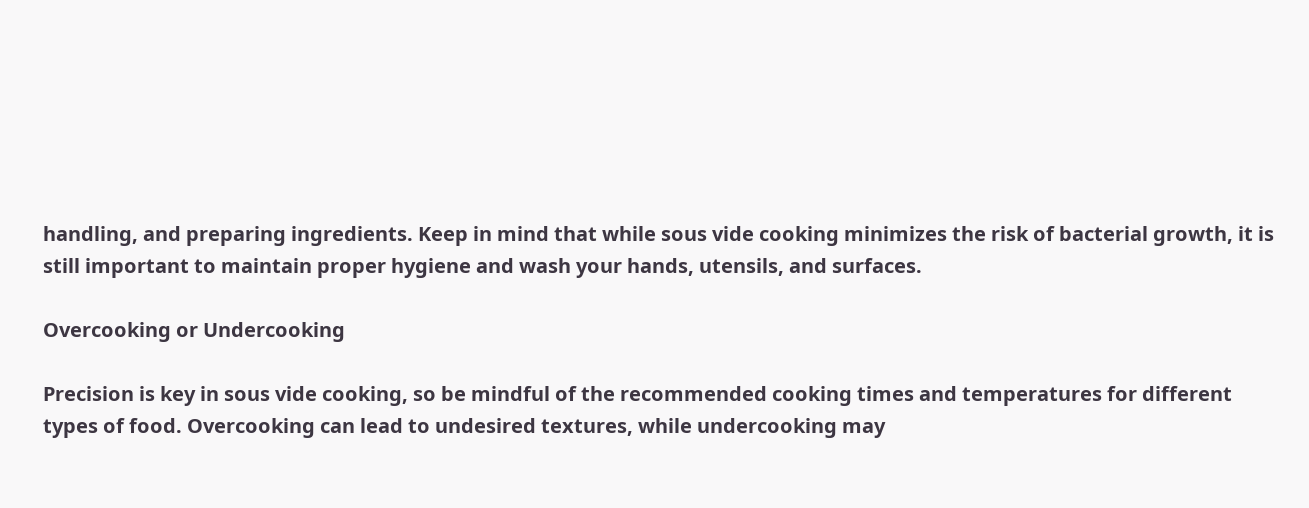handling, and preparing ingredients. Keep in mind that while sous vide cooking minimizes the risk of bacterial growth, it is still important to maintain proper hygiene and wash your hands, utensils, and surfaces.

Overcooking or Undercooking

Precision is key in sous vide cooking, so be mindful of the recommended cooking times and temperatures for different types of food. Overcooking can lead to undesired textures, while undercooking may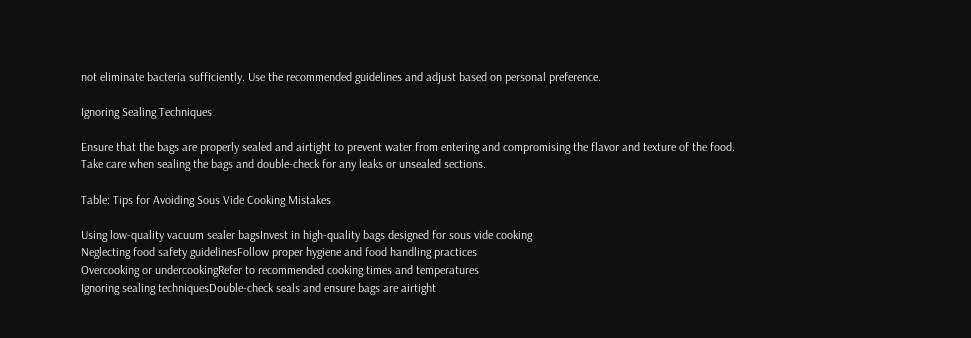not eliminate bacteria sufficiently. Use the recommended guidelines and adjust based on personal preference.

Ignoring Sealing Techniques

Ensure that the bags are properly sealed and airtight to prevent water from entering and compromising the flavor and texture of the food. Take care when sealing the bags and double-check for any leaks or unsealed sections.

Table: Tips for Avoiding Sous Vide Cooking Mistakes

Using low-quality vacuum sealer bagsInvest in high-quality bags designed for sous vide cooking
Neglecting food safety guidelinesFollow proper hygiene and food handling practices
Overcooking or undercookingRefer to recommended cooking times and temperatures
Ignoring sealing techniquesDouble-check seals and ensure bags are airtight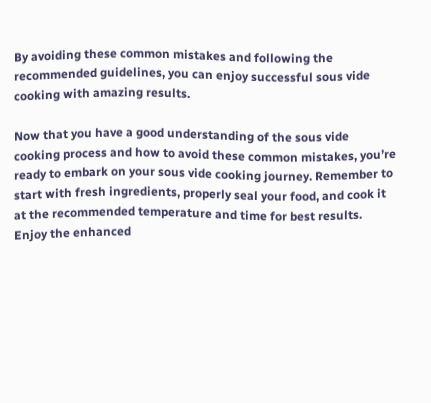By avoiding these common mistakes and following the recommended guidelines, you can enjoy successful sous vide cooking with amazing results.

Now that you have a good understanding of the sous vide cooking process and how to avoid these common mistakes, you’re ready to embark on your sous vide cooking journey. Remember to start with fresh ingredients, properly seal your food, and cook it at the recommended temperature and time for best results. Enjoy the enhanced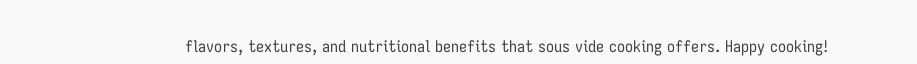flavors, textures, and nutritional benefits that sous vide cooking offers. Happy cooking!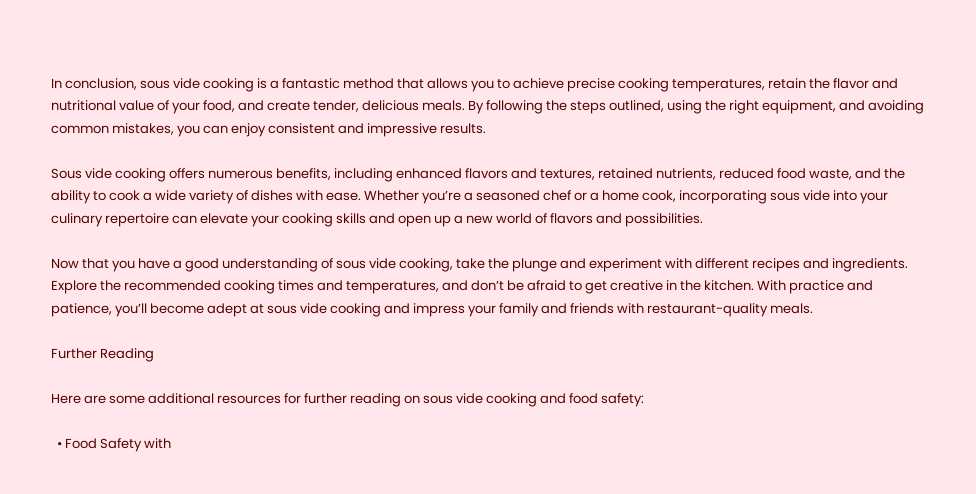In conclusion, sous vide cooking is a fantastic method that allows you to achieve precise cooking temperatures, retain the flavor and nutritional value of your food, and create tender, delicious meals. By following the steps outlined, using the right equipment, and avoiding common mistakes, you can enjoy consistent and impressive results.

Sous vide cooking offers numerous benefits, including enhanced flavors and textures, retained nutrients, reduced food waste, and the ability to cook a wide variety of dishes with ease. Whether you’re a seasoned chef or a home cook, incorporating sous vide into your culinary repertoire can elevate your cooking skills and open up a new world of flavors and possibilities.

Now that you have a good understanding of sous vide cooking, take the plunge and experiment with different recipes and ingredients. Explore the recommended cooking times and temperatures, and don’t be afraid to get creative in the kitchen. With practice and patience, you’ll become adept at sous vide cooking and impress your family and friends with restaurant-quality meals.

Further Reading

Here are some additional resources for further reading on sous vide cooking and food safety:

  • Food Safety with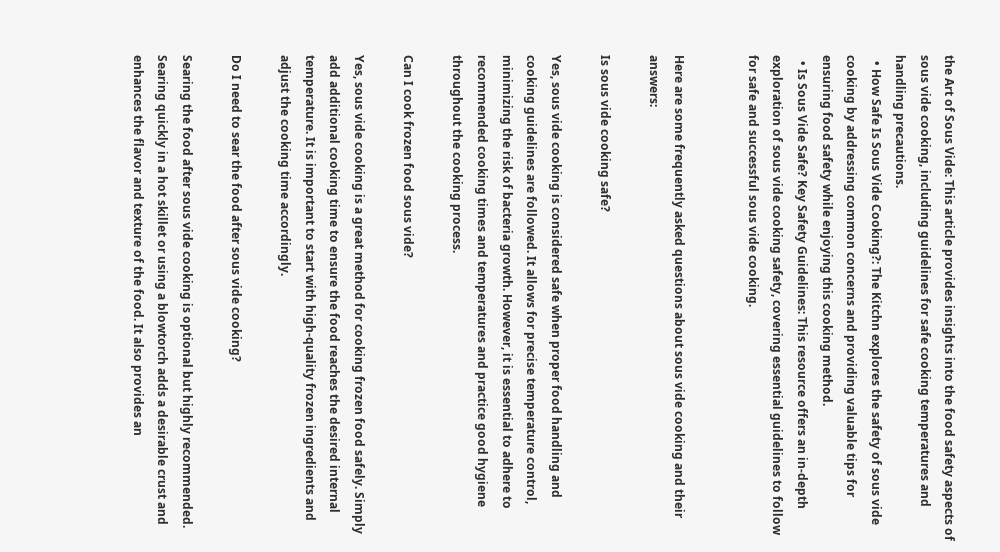the Art of Sous Vide: This article provides insights into the food safety aspects of sous vide cooking, including guidelines for safe cooking temperatures and handling precautions.
  • How Safe Is Sous Vide Cooking?: The Kitchn explores the safety of sous vide cooking by addressing common concerns and providing valuable tips for ensuring food safety while enjoying this cooking method.
  • Is Sous Vide Safe? Key Safety Guidelines: This resource offers an in-depth exploration of sous vide cooking safety, covering essential guidelines to follow for safe and successful sous vide cooking.


Here are some frequently asked questions about sous vide cooking and their answers:

Is sous vide cooking safe?

Yes, sous vide cooking is considered safe when proper food handling and cooking guidelines are followed. It allows for precise temperature control, minimizing the risk of bacteria growth. However, it is essential to adhere to recommended cooking times and temperatures and practice good hygiene throughout the cooking process.

Can I cook frozen food sous vide?

Yes, sous vide cooking is a great method for cooking frozen food safely. Simply add additional cooking time to ensure the food reaches the desired internal temperature. It is important to start with high-quality frozen ingredients and adjust the cooking time accordingly.

Do I need to sear the food after sous vide cooking?

Searing the food after sous vide cooking is optional but highly recommended. Searing quickly in a hot skillet or using a blowtorch adds a desirable crust and enhances the flavor and texture of the food. It also provides an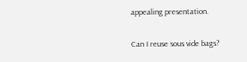appealing presentation.

Can I reuse sous vide bags?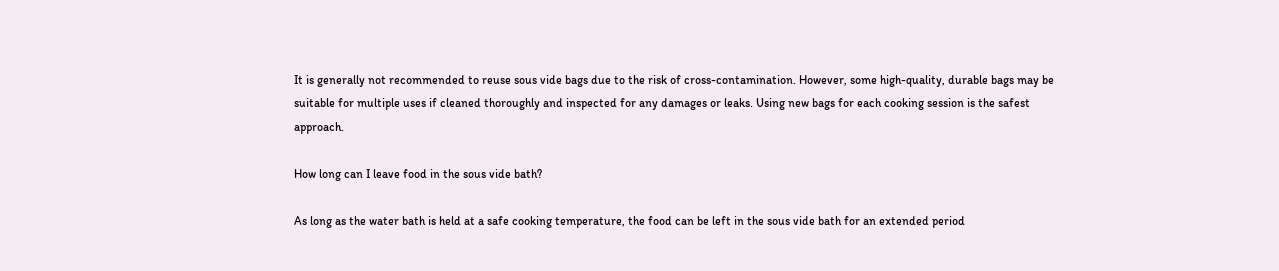It is generally not recommended to reuse sous vide bags due to the risk of cross-contamination. However, some high-quality, durable bags may be suitable for multiple uses if cleaned thoroughly and inspected for any damages or leaks. Using new bags for each cooking session is the safest approach.

How long can I leave food in the sous vide bath?

As long as the water bath is held at a safe cooking temperature, the food can be left in the sous vide bath for an extended period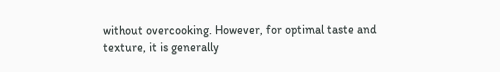without overcooking. However, for optimal taste and texture, it is generally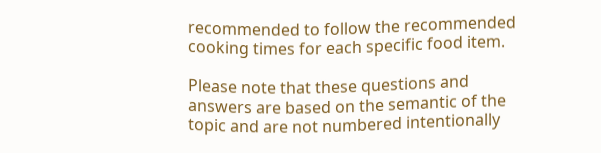recommended to follow the recommended cooking times for each specific food item.

Please note that these questions and answers are based on the semantic of the topic and are not numbered intentionally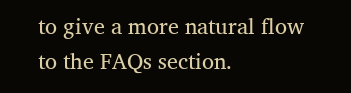to give a more natural flow to the FAQs section.